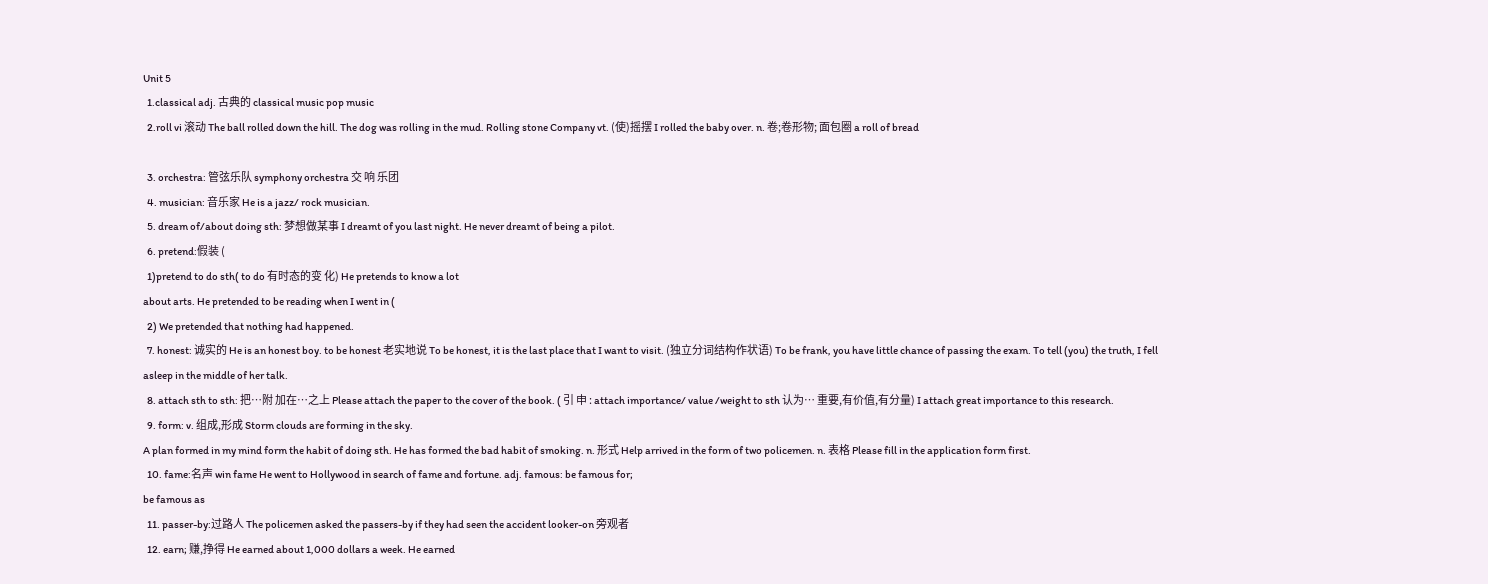Unit 5
  1.classical adj. 古典的 classical music pop music
  2.roll vi 滚动 The ball rolled down the hill. The dog was rolling in the mud. Rolling stone Company vt. (使)摇摆 I rolled the baby over. n. 卷;卷形物; 面包圈 a roll of bread

  3. orchestra: 管弦乐队 symphony orchestra 交 响 乐团
  4. musician: 音乐家 He is a jazz/ rock musician.
  5. dream of/about doing sth: 梦想做某事 I dreamt of you last night. He never dreamt of being a pilot.
  6. pretend:假装 (
  1)pretend to do sth( to do 有时态的变 化) He pretends to know a lot
about arts. He pretended to be reading when I went in (
  2) We pretended that nothing had happened.
  7. honest: 诚实的 He is an honest boy. to be honest 老实地说 To be honest, it is the last place that I want to visit. (独立分词结构作状语) To be frank, you have little chance of passing the exam. To tell (you) the truth, I fell
asleep in the middle of her talk.
  8. attach sth to sth: 把…附 加在…之上 Please attach the paper to the cover of the book. ( 引 申 : attach importance/ value /weight to sth 认为… 重要,有价值,有分量) I attach great importance to this research.
  9. form: v. 组成,形成 Storm clouds are forming in the sky.
A plan formed in my mind form the habit of doing sth. He has formed the bad habit of smoking. n. 形式 Help arrived in the form of two policemen. n. 表格 Please fill in the application form first.
  10. fame:名声 win fame He went to Hollywood in search of fame and fortune. adj. famous: be famous for;
be famous as
  11. passer-by:过路人 The policemen asked the passers-by if they had seen the accident looker-on 旁观者
  12. earn; 赚,挣得 He earned about 1,000 dollars a week. He earned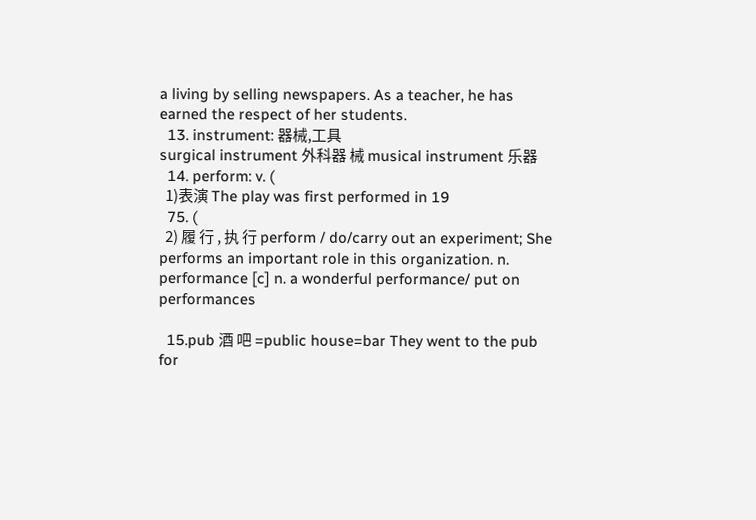a living by selling newspapers. As a teacher, he has earned the respect of her students.
  13. instrument: 器械,工具
surgical instrument 外科器 械 musical instrument 乐器
  14. perform: v. (
  1)表演 The play was first performed in 19
  75. (
  2) 履 行 , 执 行 perform / do/carry out an experiment; She performs an important role in this organization. n. performance [c] n. a wonderful performance/ put on performances

  15.pub 酒 吧 =public house=bar They went to the pub for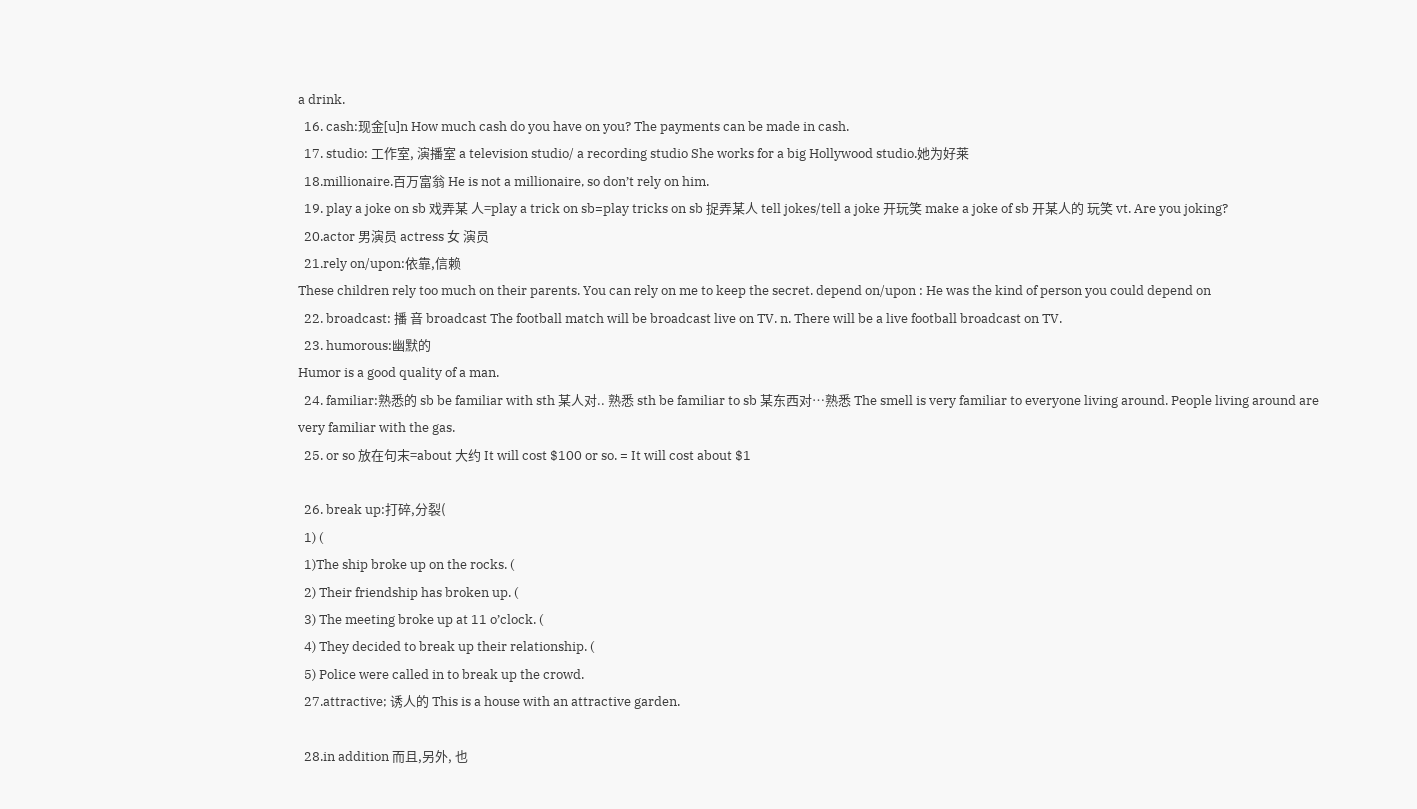a drink.
  16. cash:现金[u]n How much cash do you have on you? The payments can be made in cash.
  17. studio: 工作室, 演播室 a television studio/ a recording studio She works for a big Hollywood studio.她为好莱
  18.millionaire.百万富翁 He is not a millionaire, so don’t rely on him.
  19. play a joke on sb 戏弄某 人=play a trick on sb=play tricks on sb 捉弄某人 tell jokes/tell a joke 开玩笑 make a joke of sb 开某人的 玩笑 vt. Are you joking?
  20.actor 男演员 actress 女 演员
  21.rely on/upon:依靠,信赖
These children rely too much on their parents. You can rely on me to keep the secret. depend on/upon : He was the kind of person you could depend on
  22. broadcast: 播 音 broadcast The football match will be broadcast live on TV. n. There will be a live football broadcast on TV.
  23. humorous:幽默的
Humor is a good quality of a man.
  24. familiar:熟悉的 sb be familiar with sth 某人对.. 熟悉 sth be familiar to sb 某东西对…熟悉 The smell is very familiar to everyone living around. People living around are very familiar with the gas.
  25. or so 放在句末=about 大约 It will cost $100 or so. = It will cost about $1

  26. break up:打碎,分裂(
  1) (
  1)The ship broke up on the rocks. (
  2) Their friendship has broken up. (
  3) The meeting broke up at 11 o’clock. (
  4) They decided to break up their relationship. (
  5) Police were called in to break up the crowd.
  27.attractive; 诱人的 This is a house with an attractive garden.

  28.in addition 而且,另外, 也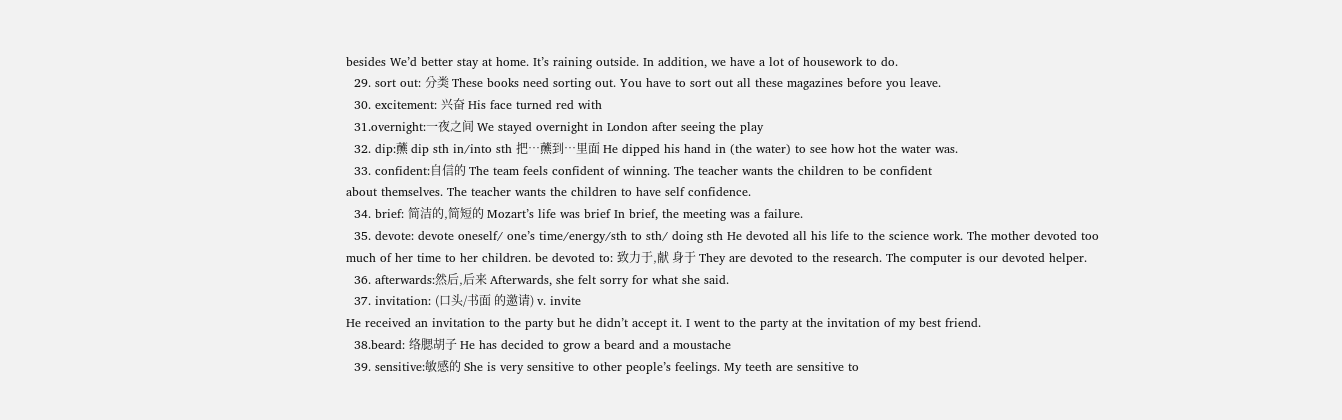besides We’d better stay at home. It’s raining outside. In addition, we have a lot of housework to do.
  29. sort out: 分类 These books need sorting out. You have to sort out all these magazines before you leave.
  30. excitement: 兴奋 His face turned red with
  31.overnight:一夜之间 We stayed overnight in London after seeing the play
  32. dip:蘸 dip sth in/into sth 把…蘸到…里面 He dipped his hand in (the water) to see how hot the water was.
  33. confident:自信的 The team feels confident of winning. The teacher wants the children to be confident
about themselves. The teacher wants the children to have self confidence.
  34. brief: 简洁的,简短的 Mozart’s life was brief In brief, the meeting was a failure.
  35. devote: devote oneself/ one’s time/energy/sth to sth/ doing sth He devoted all his life to the science work. The mother devoted too
much of her time to her children. be devoted to: 致力于,献 身于 They are devoted to the research. The computer is our devoted helper.
  36. afterwards:然后,后来 Afterwards, she felt sorry for what she said.
  37. invitation: (口头/书面 的邀请) v. invite
He received an invitation to the party but he didn’t accept it. I went to the party at the invitation of my best friend.
  38.beard: 络腮胡子 He has decided to grow a beard and a moustache
  39. sensitive:敏感的 She is very sensitive to other people’s feelings. My teeth are sensitive to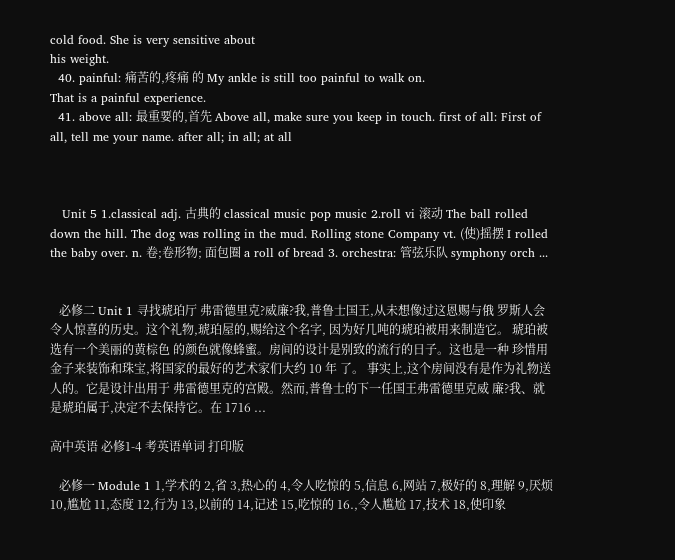cold food. She is very sensitive about
his weight.
  40. painful: 痛苦的,疼痛 的 My ankle is still too painful to walk on.
That is a painful experience.
  41. above all: 最重要的,首先 Above all, make sure you keep in touch. first of all: First of all, tell me your name. after all; in all; at all



   Unit 5 1.classical adj. 古典的 classical music pop music 2.roll vi 滚动 The ball rolled down the hill. The dog was rolling in the mud. Rolling stone Company vt. (使)摇摆 I rolled the baby over. n. 卷;卷形物; 面包圈 a roll of bread 3. orchestra: 管弦乐队 symphony orch ...


   必修二 Unit 1 寻找琥珀厅 弗雷德里克?威廉?我,普鲁士国王,从未想像过这恩赐与俄 罗斯人会令人惊喜的历史。这个礼物,琥珀屋的,赐给这个名字, 因为好几吨的琥珀被用来制造它。 琥珀被选有一个美丽的黄棕色 的颜色就像蜂蜜。房间的设计是别致的流行的日子。这也是一种 珍惜用金子来装饰和珠宝,将国家的最好的艺术家们大约 10 年 了。 事实上,这个房间没有是作为礼物送人的。它是设计出用于 弗雷德里克的宫殿。然而,普鲁士的下一任国王弗雷德里克威 廉?我、就是琥珀属于,决定不去保持它。在 1716 ...

高中英语 必修1-4 考英语单词 打印版

   必修一 Module 1 1,学术的 2,省 3,热心的 4,令人吃惊的 5,信息 6,网站 7,极好的 8,理解 9,厌烦 10,尴尬 11,态度 12,行为 13,以前的 14,记述 15,吃惊的 16.,令人尴尬 17,技术 18,使印象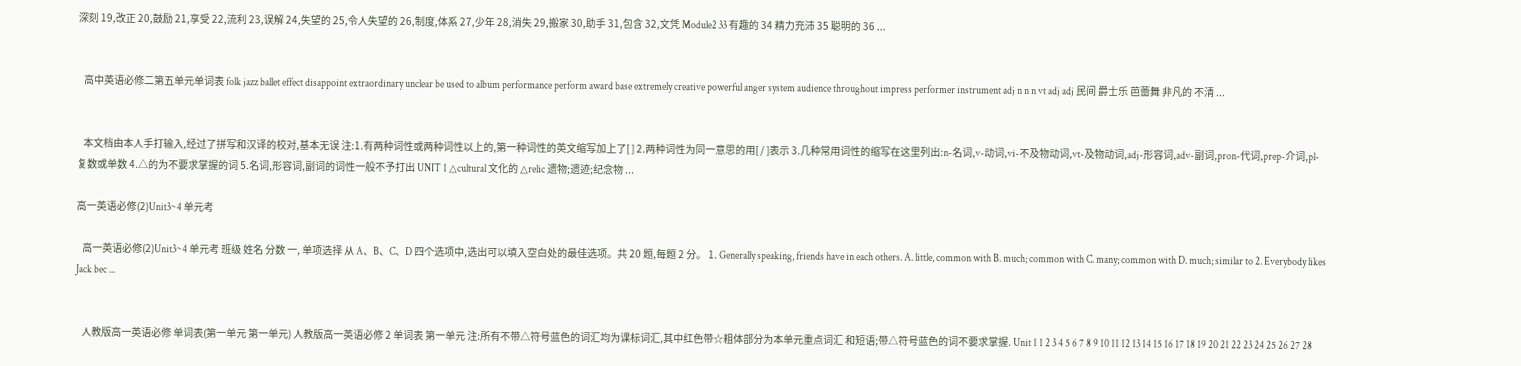深刻 19,改正 20,鼓励 21,享受 22,流利 23,误解 24,失望的 25,令人失望的 26,制度,体系 27,少年 28,消失 29,搬家 30,助手 31,包含 32,文凭 Module2 33 有趣的 34 精力充沛 35 聪明的 36 ...


   高中英语必修二第五单元单词表 folk jazz ballet effect disappoint extraordinary unclear be used to album performance perform award base extremely creative powerful anger system audience throughout impress performer instrument adj n n n vt adj adj 民间 爵士乐 芭蕾舞 非凡的 不清 ...


   本文档由本人手打输入,经过了拼写和汉译的校对,基本无误 注:1.有两种词性或两种词性以上的,第一种词性的英文缩写加上了[ ] 2.两种词性为同一意思的用[ / ]表示 3.几种常用词性的缩写在这里列出:n-名词,v-动词,vi-不及物动词,vt-及物动词,adj-形容词,adv-副词,pron-代词,prep-介词,pl-复数或单数 4.△的为不要求掌握的词 5.名词,形容词,副词的词性一般不予打出 UNIT 1 △cultural 文化的 △relic 遗物;遗迹;纪念物 ...

高一英语必修(2)Unit3~4 单元考

   高一英语必修(2)Unit3~4 单元考 班级 姓名 分数 一, 单项选择 从 A、B、C、D 四个选项中,选出可以填入空白处的最佳选项。共 20 题,每题 2 分。 1. Generally speaking, friends have in each others. A. little, common with B. much; common with C. many; common with D. much; similar to 2. Everybody likes Jack bec ...


   人教版高一英语必修 单词表(第一单元 第一单元) 人教版高一英语必修 2 单词表 第一单元 注:所有不带△符号蓝色的词汇均为课标词汇,其中红色带☆粗体部分为本单元重点词汇 和短语;带△符号蓝色的词不要求掌握. Unit 1 1 2 3 4 5 6 7 8 9 10 11 12 13 14 15 16 17 18 19 20 21 22 23 24 25 26 27 28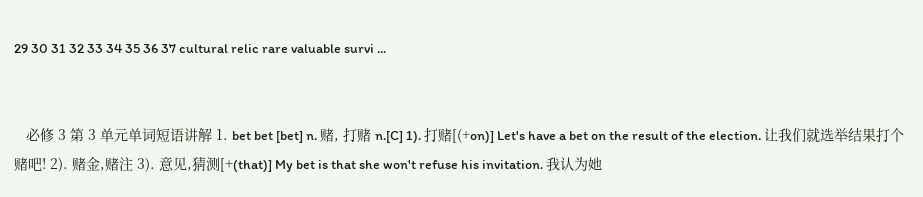29 30 31 32 33 34 35 36 37 cultural relic rare valuable survi ...


   必修 3 第 3 单元单词短语讲解 1. bet bet [bet] n. 赌, 打赌 n.[C] 1). 打赌[(+on)] Let's have a bet on the result of the election. 让我们就选举结果打个赌吧! 2). 赌金,赌注 3). 意见,猜测[+(that)] My bet is that she won't refuse his invitation. 我认为她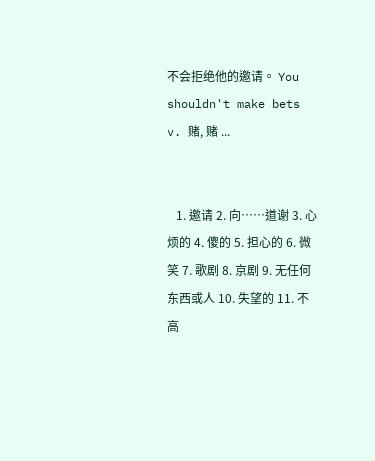不会拒绝他的邀请。 You shouldn't make bets v. 赌, 赌 ...


   1. 邀请 2. 向……道谢 3. 心烦的 4. 傻的 5. 担心的 6. 微笑 7. 歌剧 8. 京剧 9. 无任何东西或人 10. 失望的 11. 不 高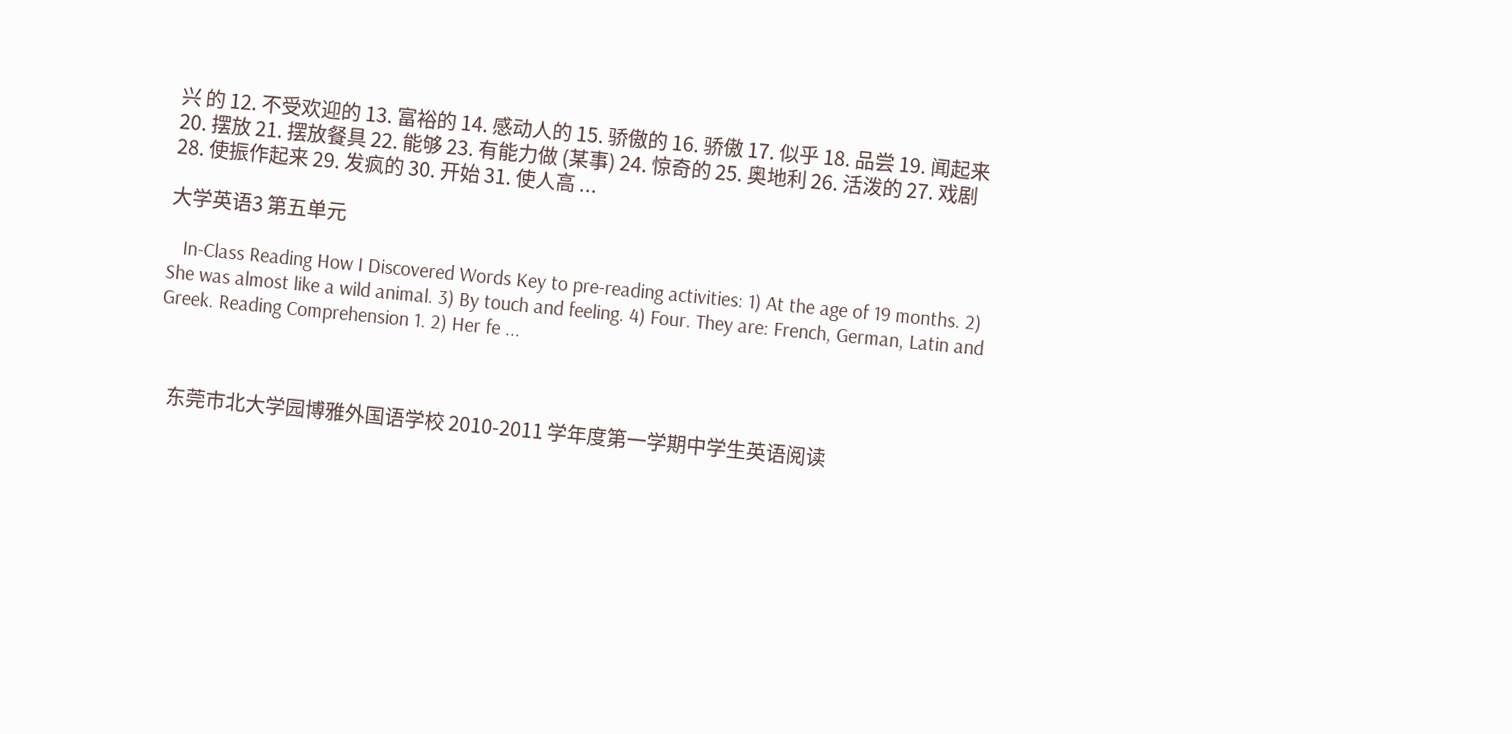兴 的 12. 不受欢迎的 13. 富裕的 14. 感动人的 15. 骄傲的 16. 骄傲 17. 似乎 18. 品尝 19. 闻起来 20. 摆放 21. 摆放餐具 22. 能够 23. 有能力做 (某事) 24. 惊奇的 25. 奥地利 26. 活泼的 27. 戏剧 28. 使振作起来 29. 发疯的 30. 开始 31. 使人高 ...

大学英语3 第五单元

   In-Class Reading How I Discovered Words Key to pre-reading activities: 1) At the age of 19 months. 2) She was almost like a wild animal. 3) By touch and feeling. 4) Four. They are: French, German, Latin and Greek. Reading Comprehension 1. 2) Her fe ...



   东莞市北大学园博雅外国语学校 2010-2011 学年度第一学期中学生英语阅读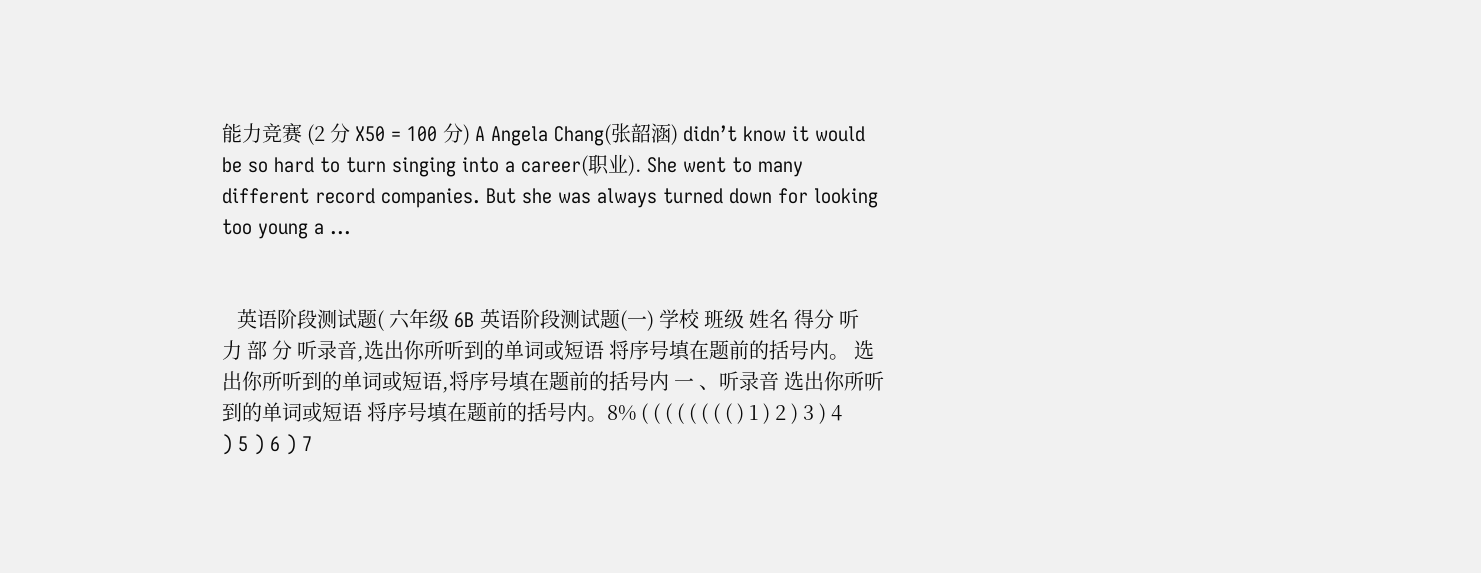能力竞赛 (2 分 X50 = 100 分) A Angela Chang(张韶涵) didn’t know it would be so hard to turn singing into a career(职业). She went to many different record companies. But she was always turned down for looking too young a ...


   英语阶段测试题( 六年级 6B 英语阶段测试题(一) 学校 班级 姓名 得分 听 力 部 分 听录音,选出你所听到的单词或短语 将序号填在题前的括号内。 选出你所听到的单词或短语,将序号填在题前的括号内 一 、听录音 选出你所听到的单词或短语 将序号填在题前的括号内。8% ( ( ( ( ( ( ( ( ) 1 ) 2 ) 3 ) 4 ) 5 ) 6 ) 7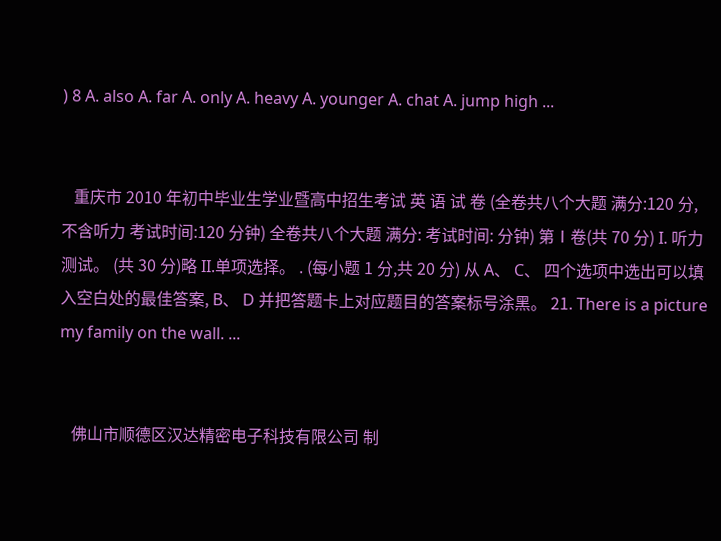) 8 A. also A. far A. only A. heavy A. younger A. chat A. jump high ...


   重庆市 2010 年初中毕业生学业暨高中招生考试 英 语 试 卷 (全卷共八个大题 满分:120 分,不含听力 考试时间:120 分钟) 全卷共八个大题 满分: 考试时间: 分钟) 第Ⅰ卷(共 70 分) I. 听力测试。 (共 30 分)略 II.单项选择。 . (每小题 1 分,共 20 分) 从 A、 C、 四个选项中选出可以填入空白处的最佳答案, B、 D 并把答题卡上对应题目的答案标号涂黑。 21. There is a picture my family on the wall. ...


   佛山市顺德区汉达精密电子科技有限公司 制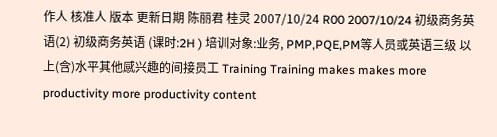作人 核准人 版本 更新日期 陈丽君 桂灵 2007/10/24 R00 2007/10/24 初级商务英语(2) 初级商务英语 (课时:2H ) 培训对象:业务, PMP,PQE,PM等人员或英语三级 以上(含)水平其他感兴趣的间接员工 Training Training makes makes more productivity more productivity content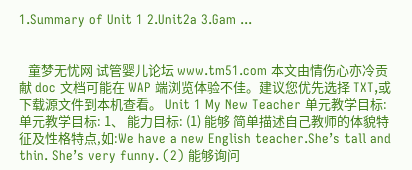1.Summary of Unit 1 2.Unit2a 3.Gam ...


   童梦无忧网 试管婴儿论坛 www.tm51.com 本文由情伤心亦冷贡献 doc 文档可能在 WAP 端浏览体验不佳。建议您优先选择 TXT,或下载源文件到本机查看。 Unit 1 My New Teacher 单元教学目标: 单元教学目标: 1、 能力目标: (1) 能够 简单描述自己教师的体貌特征及性格特点,如:We have a new English teacher.She’s tall and thin. She’s very funny. (2) 能够询问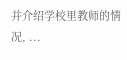并介绍学校里教师的情况, ...